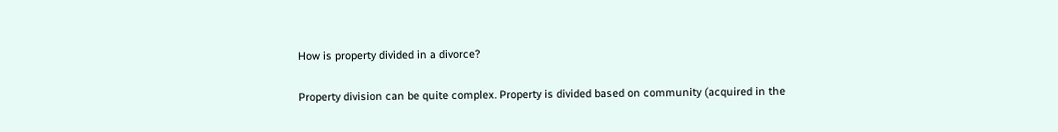How is property divided in a divorce?

Property division can be quite complex. Property is divided based on community (acquired in the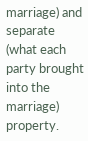marriage) and separate (what each party brought into the marriage) property.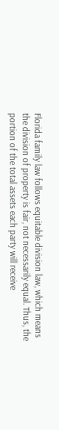Florida family law follows equitable division law, which means the division of property is fair, not necessarily equal. Thus, the portion of the total assets each party will receive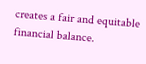creates a fair and equitable financial balance.